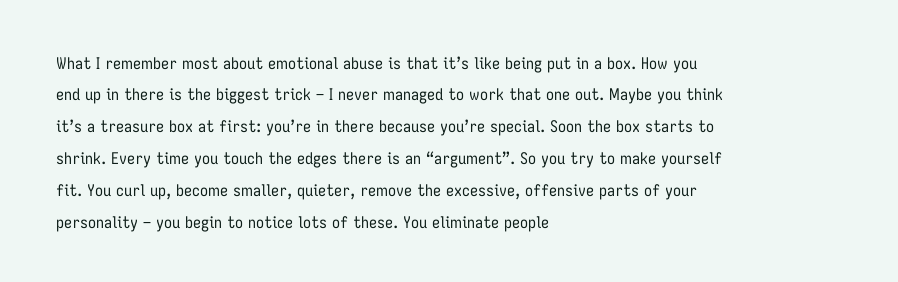What I remember most about emotional abuse is that it’s like being put in a box. How you end up in there is the biggest trick – I never managed to work that one out. Maybe you think it’s a treasure box at first: you’re in there because you’re special. Soon the box starts to shrink. Every time you touch the edges there is an “argument”. So you try to make yourself fit. You curl up, become smaller, quieter, remove the excessive, offensive parts of your personality – you begin to notice lots of these. You eliminate people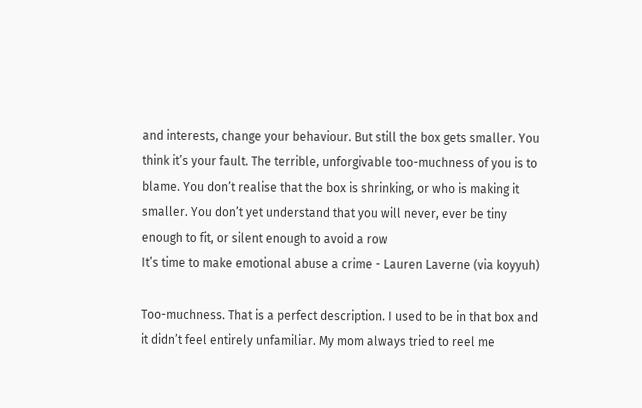and interests, change your behaviour. But still the box gets smaller. You think it’s your fault. The terrible, unforgivable too-muchness of you is to blame. You don’t realise that the box is shrinking, or who is making it smaller. You don’t yet understand that you will never, ever be tiny enough to fit, or silent enough to avoid a row
It’s time to make emotional abuse a crime - Lauren Laverne (via koyyuh)

Too-muchness. That is a perfect description. I used to be in that box and it didn’t feel entirely unfamiliar. My mom always tried to reel me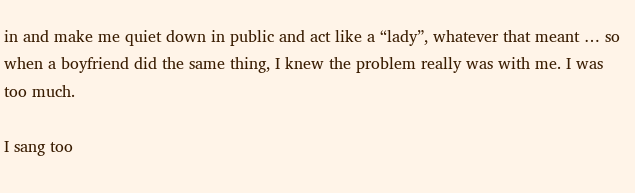in and make me quiet down in public and act like a “lady”, whatever that meant … so when a boyfriend did the same thing, I knew the problem really was with me. I was too much.

I sang too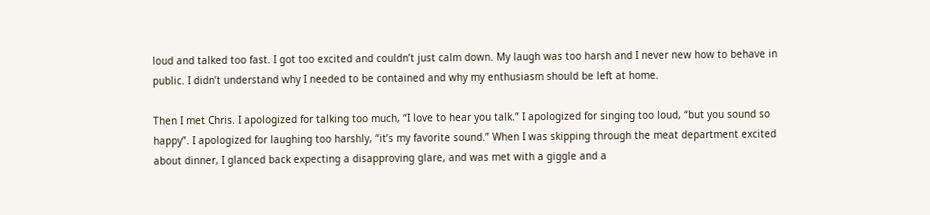loud and talked too fast. I got too excited and couldn’t just calm down. My laugh was too harsh and I never new how to behave in public. I didn’t understand why I needed to be contained and why my enthusiasm should be left at home.

Then I met Chris. I apologized for talking too much, “I love to hear you talk.” I apologized for singing too loud, “but you sound so happy”. I apologized for laughing too harshly, “it’s my favorite sound.” When I was skipping through the meat department excited about dinner, I glanced back expecting a disapproving glare, and was met with a giggle and a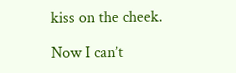kiss on the cheek.

Now I can’t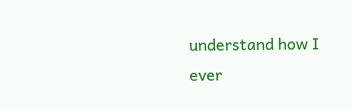understand how I ever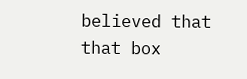believed that that box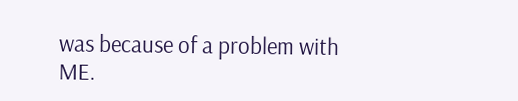was because of a problem with ME.